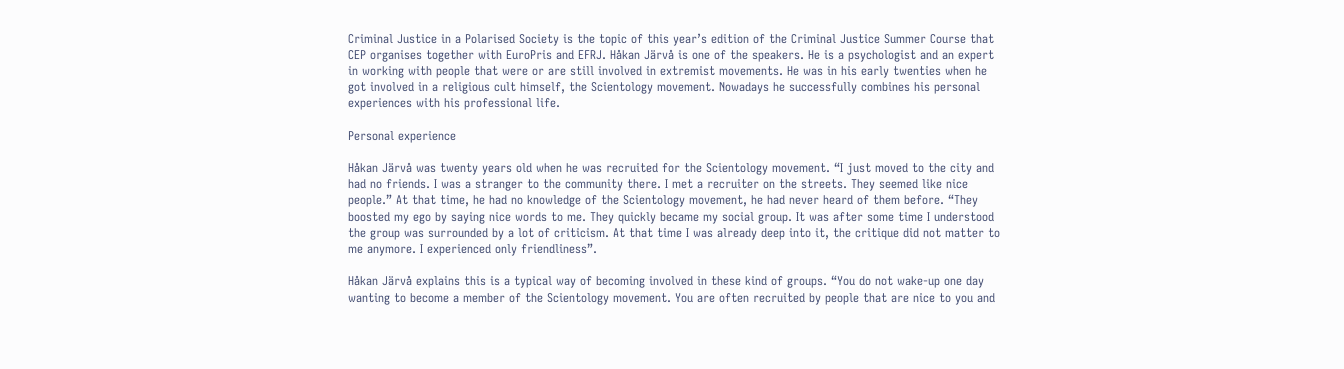Criminal Justice in a Polarised Society is the topic of this year’s edition of the Criminal Justice Summer Course that CEP organises together with EuroPris and EFRJ. Håkan Järvå is one of the speakers. He is a psychologist and an expert in working with people that were or are still involved in extremist movements. He was in his early twenties when he got involved in a religious cult himself, the Scientology movement. Nowadays he successfully combines his personal experiences with his professional life.

Personal experience

Håkan Järvå was twenty years old when he was recruited for the Scientology movement. “I just moved to the city and had no friends. I was a stranger to the community there. I met a recruiter on the streets. They seemed like nice people.” At that time, he had no knowledge of the Scientology movement, he had never heard of them before. “They boosted my ego by saying nice words to me. They quickly became my social group. It was after some time I understood the group was surrounded by a lot of criticism. At that time I was already deep into it, the critique did not matter to me anymore. I experienced only friendliness”.

Håkan Järvå explains this is a typical way of becoming involved in these kind of groups. “You do not wake-up one day wanting to become a member of the Scientology movement. You are often recruited by people that are nice to you and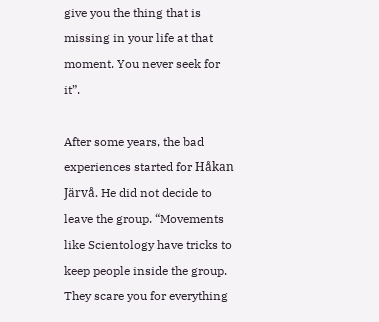give you the thing that is missing in your life at that moment. You never seek for it”.

After some years, the bad experiences started for Håkan Järvå. He did not decide to leave the group. “Movements like Scientology have tricks to keep people inside the group. They scare you for everything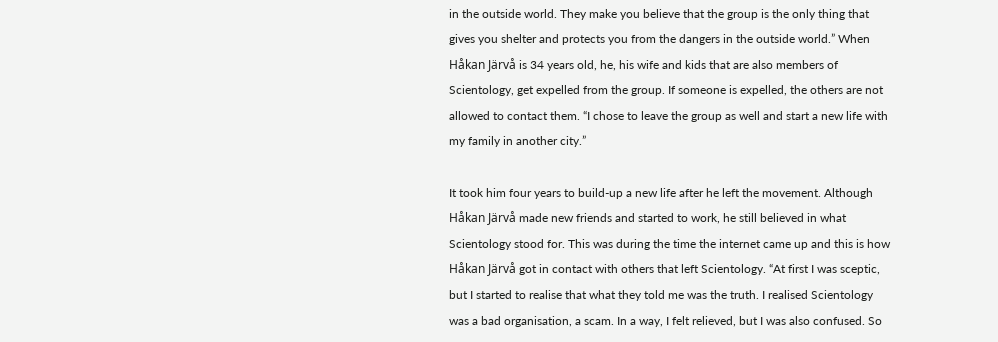in the outside world. They make you believe that the group is the only thing that gives you shelter and protects you from the dangers in the outside world.” When Håkan Järvå is 34 years old, he, his wife and kids that are also members of Scientology, get expelled from the group. If someone is expelled, the others are not allowed to contact them. “I chose to leave the group as well and start a new life with my family in another city.”

It took him four years to build-up a new life after he left the movement. Although Håkan Järvå made new friends and started to work, he still believed in what Scientology stood for. This was during the time the internet came up and this is how Håkan Järvå got in contact with others that left Scientology. “At first I was sceptic, but I started to realise that what they told me was the truth. I realised Scientology was a bad organisation, a scam. In a way, I felt relieved, but I was also confused. So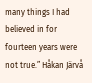many things I had believed in for fourteen years were not true.” Håkan Järvå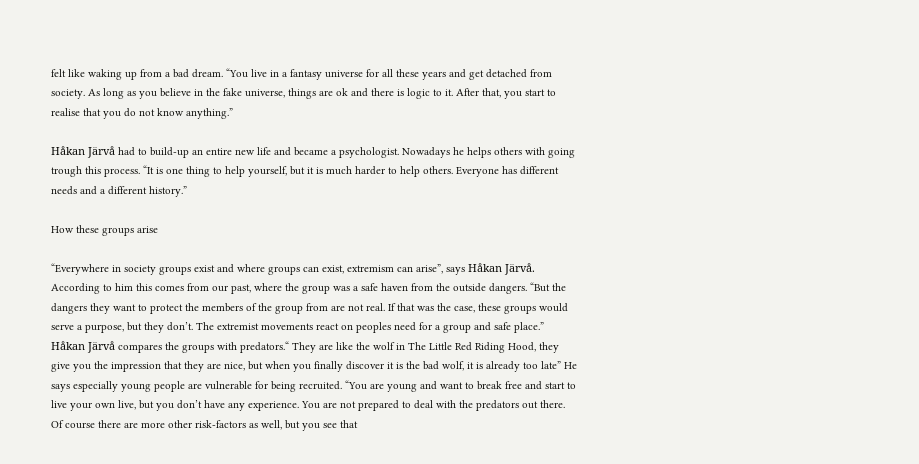felt like waking up from a bad dream. “You live in a fantasy universe for all these years and get detached from society. As long as you believe in the fake universe, things are ok and there is logic to it. After that, you start to realise that you do not know anything.”

Håkan Järvå had to build-up an entire new life and became a psychologist. Nowadays he helps others with going trough this process. “It is one thing to help yourself, but it is much harder to help others. Everyone has different needs and a different history.”

How these groups arise

“Everywhere in society groups exist and where groups can exist, extremism can arise”, says Håkan Järvå. According to him this comes from our past, where the group was a safe haven from the outside dangers. “But the dangers they want to protect the members of the group from are not real. If that was the case, these groups would serve a purpose, but they don’t. The extremist movements react on peoples need for a group and safe place.” Håkan Järvå compares the groups with predators.“ They are like the wolf in The Little Red Riding Hood, they give you the impression that they are nice, but when you finally discover it is the bad wolf, it is already too late” He says especially young people are vulnerable for being recruited. “You are young and want to break free and start to live your own live, but you don’t have any experience. You are not prepared to deal with the predators out there. Of course there are more other risk-factors as well, but you see that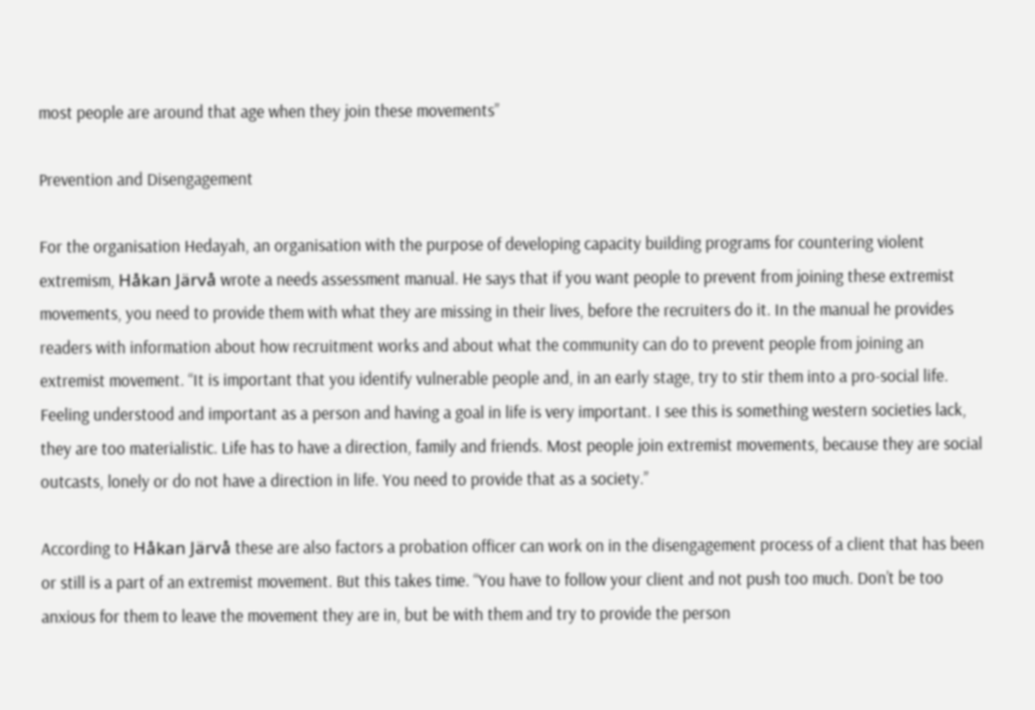most people are around that age when they join these movements”

Prevention and Disengagement

For the organisation Hedayah, an organisation with the purpose of developing capacity building programs for countering violent extremism, Håkan Järvå wrote a needs assessment manual. He says that if you want people to prevent from joining these extremist movements, you need to provide them with what they are missing in their lives, before the recruiters do it. In the manual he provides readers with information about how recruitment works and about what the community can do to prevent people from joining an extremist movement. “It is important that you identify vulnerable people and, in an early stage, try to stir them into a pro-social life. Feeling understood and important as a person and having a goal in life is very important. I see this is something western societies lack, they are too materialistic. Life has to have a direction, family and friends. Most people join extremist movements, because they are social outcasts, lonely or do not have a direction in life. You need to provide that as a society.”

According to Håkan Järvå these are also factors a probation officer can work on in the disengagement process of a client that has been or still is a part of an extremist movement. But this takes time. “You have to follow your client and not push too much. Don’t be too anxious for them to leave the movement they are in, but be with them and try to provide the person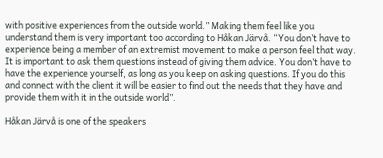with positive experiences from the outside world.” Making them feel like you understand them is very important too according to Håkan Järvå. “You don’t have to experience being a member of an extremist movement to make a person feel that way. It is important to ask them questions instead of giving them advice. You don’t have to have the experience yourself, as long as you keep on asking questions. If you do this and connect with the client it will be easier to find out the needs that they have and provide them with it in the outside world”.

Håkan Järvå is one of the speakers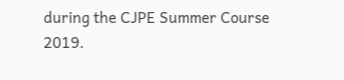during the CJPE Summer Course 2019.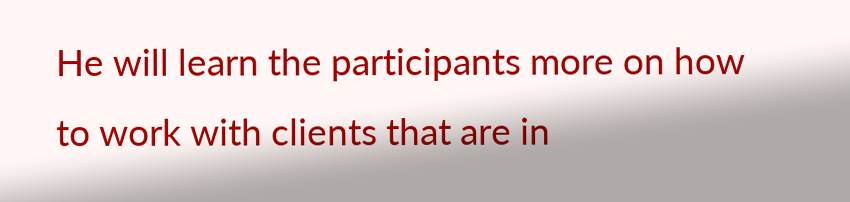He will learn the participants more on how to work with clients that are in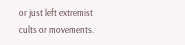or just left extremist cults or movements.